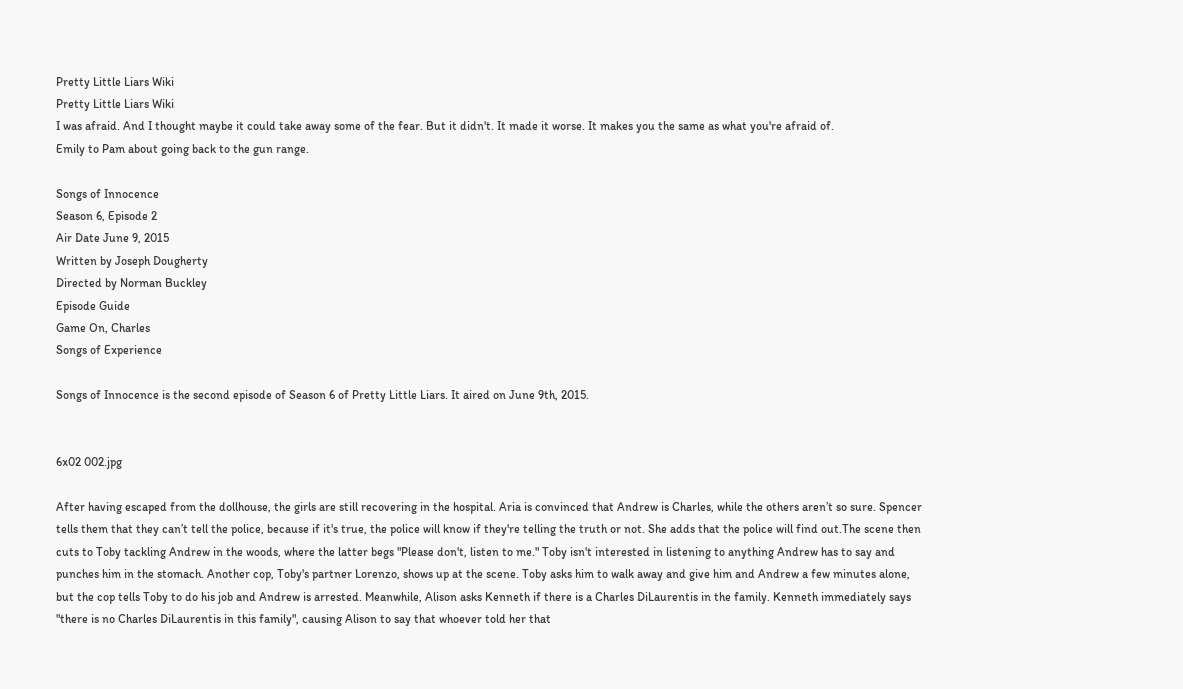Pretty Little Liars Wiki
Pretty Little Liars Wiki
I was afraid. And I thought maybe it could take away some of the fear. But it didn't. It made it worse. It makes you the same as what you're afraid of.
Emily to Pam about going back to the gun range.

Songs of Innocence
Season 6, Episode 2
Air Date June 9, 2015
Written by Joseph Dougherty
Directed by Norman Buckley
Episode Guide
Game On, Charles
Songs of Experience

Songs of Innocence is the second episode of Season 6 of Pretty Little Liars. It aired on June 9th, 2015.


6x02 002.jpg

After having escaped from the dollhouse, the girls are still recovering in the hospital. Aria is convinced that Andrew is Charles, while the others aren’t so sure. Spencer tells them that they can’t tell the police, because if it's true, the police will know if they're telling the truth or not. She adds that the police will find out.The scene then cuts to Toby tackling Andrew in the woods, where the latter begs "Please don't, listen to me." Toby isn't interested in listening to anything Andrew has to say and punches him in the stomach. Another cop, Toby's partner Lorenzo, shows up at the scene. Toby asks him to walk away and give him and Andrew a few minutes alone, but the cop tells Toby to do his job and Andrew is arrested. Meanwhile, Alison asks Kenneth if there is a Charles DiLaurentis in the family. Kenneth immediately says "there is no Charles DiLaurentis in this family", causing Alison to say that whoever told her that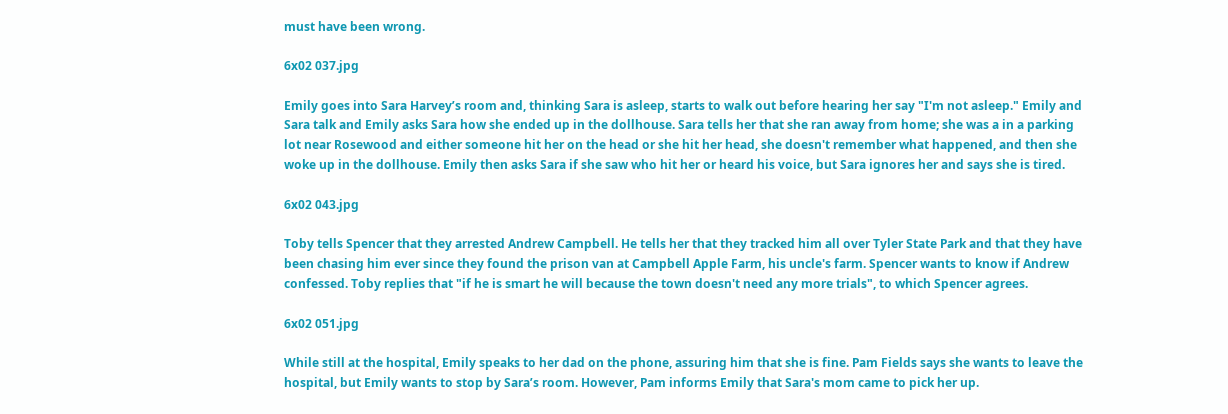must have been wrong.

6x02 037.jpg

Emily goes into Sara Harvey’s room and, thinking Sara is asleep, starts to walk out before hearing her say "I'm not asleep." Emily and Sara talk and Emily asks Sara how she ended up in the dollhouse. Sara tells her that she ran away from home; she was a in a parking lot near Rosewood and either someone hit her on the head or she hit her head, she doesn't remember what happened, and then she woke up in the dollhouse. Emily then asks Sara if she saw who hit her or heard his voice, but Sara ignores her and says she is tired.

6x02 043.jpg

Toby tells Spencer that they arrested Andrew Campbell. He tells her that they tracked him all over Tyler State Park and that they have been chasing him ever since they found the prison van at Campbell Apple Farm, his uncle's farm. Spencer wants to know if Andrew confessed. Toby replies that "if he is smart he will because the town doesn't need any more trials", to which Spencer agrees.

6x02 051.jpg

While still at the hospital, Emily speaks to her dad on the phone, assuring him that she is fine. Pam Fields says she wants to leave the hospital, but Emily wants to stop by Sara’s room. However, Pam informs Emily that Sara's mom came to pick her up.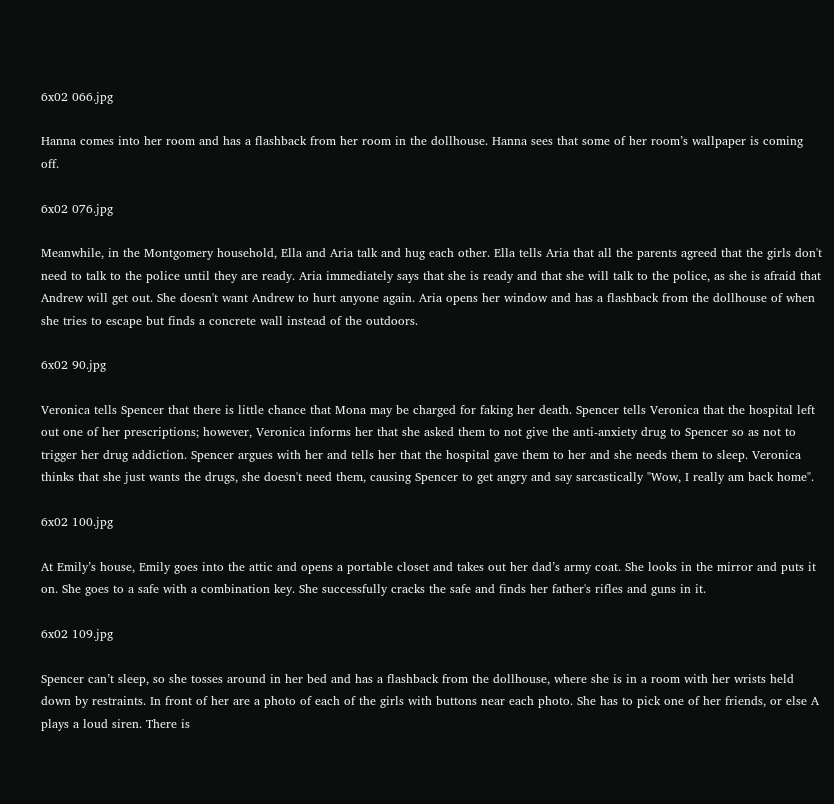6x02 066.jpg

Hanna comes into her room and has a flashback from her room in the dollhouse. Hanna sees that some of her room’s wallpaper is coming off.

6x02 076.jpg

Meanwhile, in the Montgomery household, Ella and Aria talk and hug each other. Ella tells Aria that all the parents agreed that the girls don't need to talk to the police until they are ready. Aria immediately says that she is ready and that she will talk to the police, as she is afraid that Andrew will get out. She doesn't want Andrew to hurt anyone again. Aria opens her window and has a flashback from the dollhouse of when she tries to escape but finds a concrete wall instead of the outdoors.

6x02 90.jpg

Veronica tells Spencer that there is little chance that Mona may be charged for faking her death. Spencer tells Veronica that the hospital left out one of her prescriptions; however, Veronica informs her that she asked them to not give the anti-anxiety drug to Spencer so as not to trigger her drug addiction. Spencer argues with her and tells her that the hospital gave them to her and she needs them to sleep. Veronica thinks that she just wants the drugs, she doesn't need them, causing Spencer to get angry and say sarcastically "Wow, I really am back home".

6x02 100.jpg

At Emily’s house, Emily goes into the attic and opens a portable closet and takes out her dad’s army coat. She looks in the mirror and puts it on. She goes to a safe with a combination key. She successfully cracks the safe and finds her father's rifles and guns in it.

6x02 109.jpg

Spencer can’t sleep, so she tosses around in her bed and has a flashback from the dollhouse, where she is in a room with her wrists held down by restraints. In front of her are a photo of each of the girls with buttons near each photo. She has to pick one of her friends, or else A plays a loud siren. There is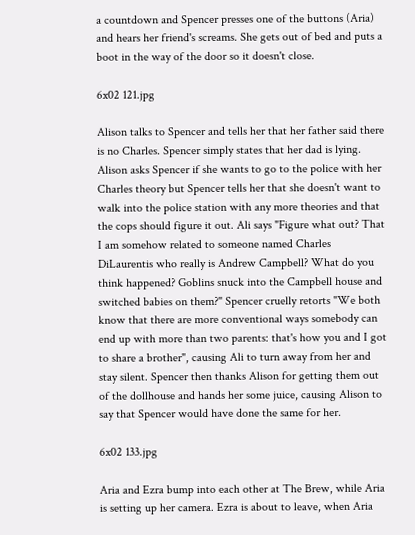a countdown and Spencer presses one of the buttons (Aria) and hears her friend's screams. She gets out of bed and puts a boot in the way of the door so it doesn't close.

6x02 121.jpg

Alison talks to Spencer and tells her that her father said there is no Charles. Spencer simply states that her dad is lying. Alison asks Spencer if she wants to go to the police with her Charles theory but Spencer tells her that she doesn't want to walk into the police station with any more theories and that the cops should figure it out. Ali says "Figure what out? That I am somehow related to someone named Charles DiLaurentis who really is Andrew Campbell? What do you think happened? Goblins snuck into the Campbell house and switched babies on them?" Spencer cruelly retorts "We both know that there are more conventional ways somebody can end up with more than two parents: that's how you and I got to share a brother", causing Ali to turn away from her and stay silent. Spencer then thanks Alison for getting them out of the dollhouse and hands her some juice, causing Alison to say that Spencer would have done the same for her.

6x02 133.jpg

Aria and Ezra bump into each other at The Brew, while Aria is setting up her camera. Ezra is about to leave, when Aria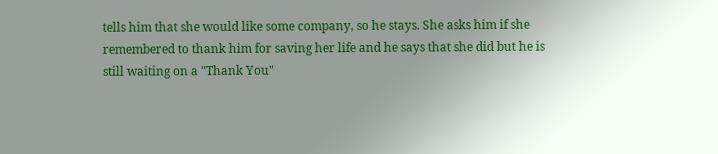tells him that she would like some company, so he stays. She asks him if she remembered to thank him for saving her life and he says that she did but he is still waiting on a "Thank You"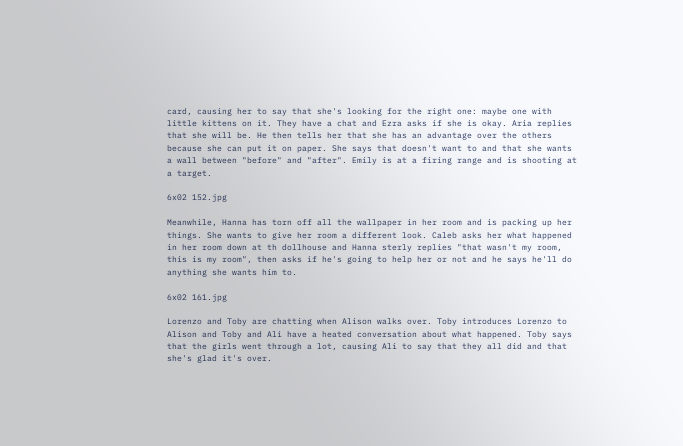card, causing her to say that she's looking for the right one: maybe one with little kittens on it. They have a chat and Ezra asks if she is okay. Aria replies that she will be. He then tells her that she has an advantage over the others because she can put it on paper. She says that doesn't want to and that she wants a wall between "before" and "after". Emily is at a firing range and is shooting at a target.

6x02 152.jpg

Meanwhile, Hanna has torn off all the wallpaper in her room and is packing up her things. She wants to give her room a different look. Caleb asks her what happened in her room down at th dollhouse and Hanna sterly replies "that wasn't my room, this is my room", then asks if he's going to help her or not and he says he'll do anything she wants him to.

6x02 161.jpg

Lorenzo and Toby are chatting when Alison walks over. Toby introduces Lorenzo to Alison and Toby and Ali have a heated conversation about what happened. Toby says that the girls went through a lot, causing Ali to say that they all did and that she's glad it's over.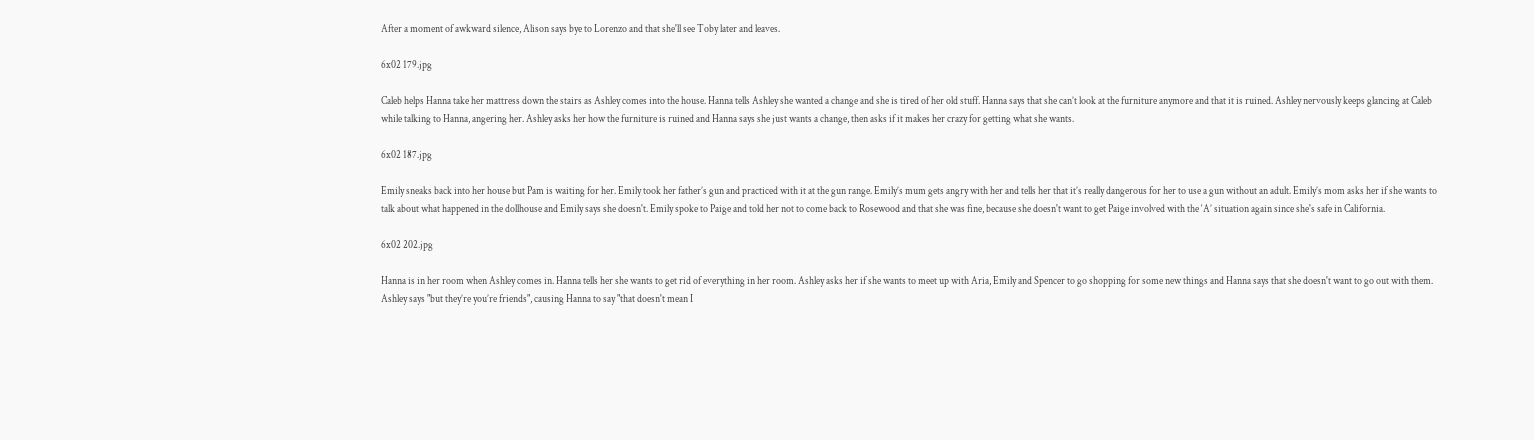After a moment of awkward silence, Alison says bye to Lorenzo and that she'll see Toby later and leaves.

6x02 179.jpg

Caleb helps Hanna take her mattress down the stairs as Ashley comes into the house. Hanna tells Ashley she wanted a change and she is tired of her old stuff. Hanna says that she can’t look at the furniture anymore and that it is ruined. Ashley nervously keeps glancing at Caleb while talking to Hanna, angering her. Ashley asks her how the furniture is ruined and Hanna says she just wants a change, then asks if it makes her crazy for getting what she wants.

6x02 187.jpg

Emily sneaks back into her house but Pam is waiting for her. Emily took her father’s gun and practiced with it at the gun range. Emily’s mum gets angry with her and tells her that it’s really dangerous for her to use a gun without an adult. Emily’s mom asks her if she wants to talk about what happened in the dollhouse and Emily says she doesn't. Emily spoke to Paige and told her not to come back to Rosewood and that she was fine, because she doesn't want to get Paige involved with the ‘A’ situation again since she's safe in California.

6x02 202.jpg

Hanna is in her room when Ashley comes in. Hanna tells her she wants to get rid of everything in her room. Ashley asks her if she wants to meet up with Aria, Emily and Spencer to go shopping for some new things and Hanna says that she doesn't want to go out with them. Ashley says "but they’re you’re friends", causing Hanna to say "that doesn't mean I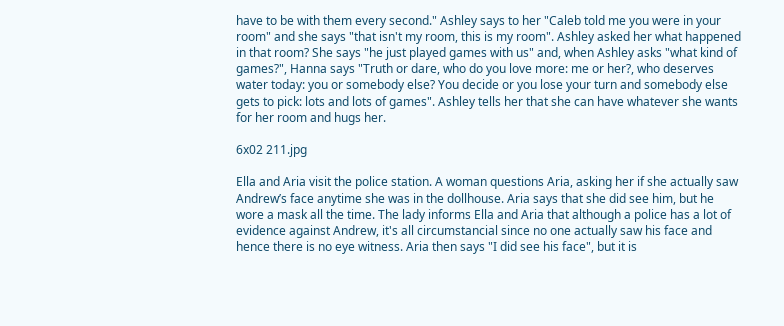have to be with them every second." Ashley says to her "Caleb told me you were in your room" and she says "that isn't my room, this is my room". Ashley asked her what happened in that room? She says "he just played games with us" and, when Ashley asks "what kind of games?", Hanna says "Truth or dare, who do you love more: me or her?, who deserves water today: you or somebody else? You decide or you lose your turn and somebody else gets to pick: lots and lots of games". Ashley tells her that she can have whatever she wants for her room and hugs her.

6x02 211.jpg

Ella and Aria visit the police station. A woman questions Aria, asking her if she actually saw Andrew’s face anytime she was in the dollhouse. Aria says that she did see him, but he wore a mask all the time. The lady informs Ella and Aria that although a police has a lot of evidence against Andrew, it's all circumstancial since no one actually saw his face and hence there is no eye witness. Aria then says "I did see his face", but it is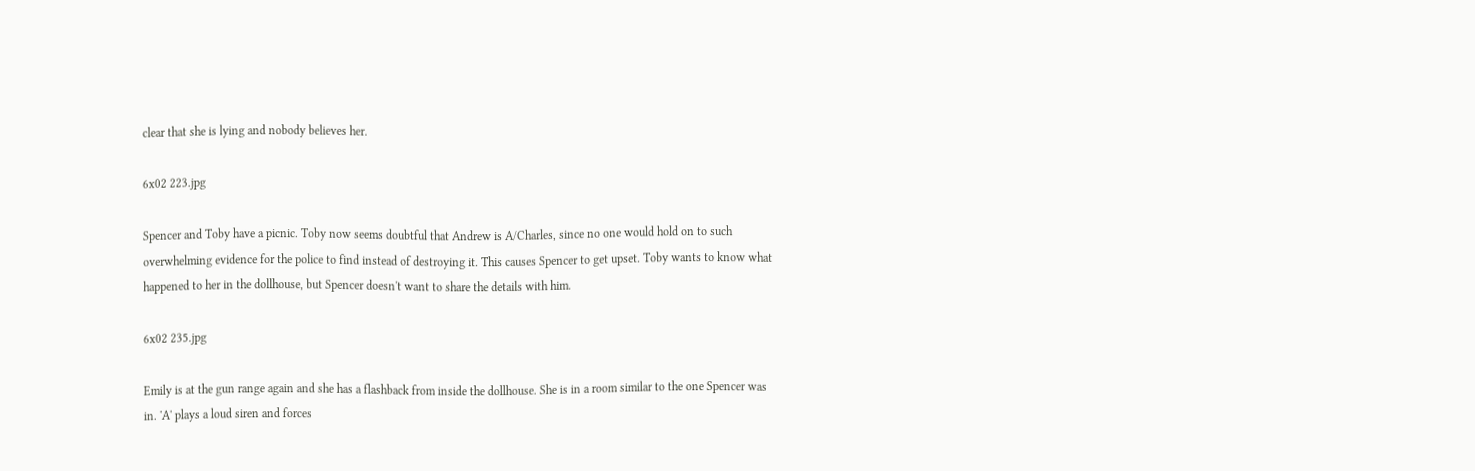clear that she is lying and nobody believes her.

6x02 223.jpg

Spencer and Toby have a picnic. Toby now seems doubtful that Andrew is A/Charles, since no one would hold on to such overwhelming evidence for the police to find instead of destroying it. This causes Spencer to get upset. Toby wants to know what happened to her in the dollhouse, but Spencer doesn't want to share the details with him.

6x02 235.jpg

Emily is at the gun range again and she has a flashback from inside the dollhouse. She is in a room similar to the one Spencer was in. 'A' plays a loud siren and forces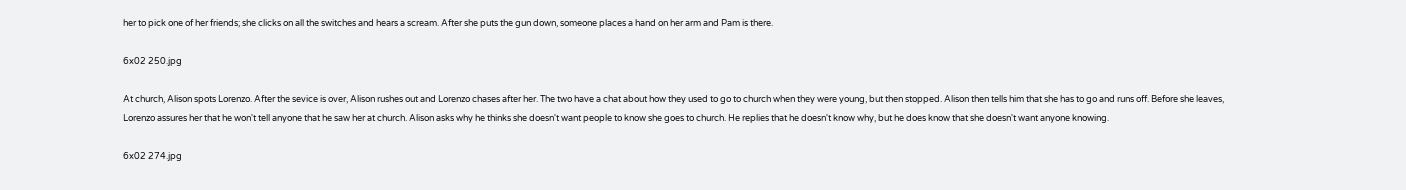her to pick one of her friends; she clicks on all the switches and hears a scream. After she puts the gun down, someone places a hand on her arm and Pam is there.

6x02 250.jpg

At church, Alison spots Lorenzo. After the sevice is over, Alison rushes out and Lorenzo chases after her. The two have a chat about how they used to go to church when they were young, but then stopped. Alison then tells him that she has to go and runs off. Before she leaves, Lorenzo assures her that he won't tell anyone that he saw her at church. Alison asks why he thinks she doesn't want people to know she goes to church. He replies that he doesn't know why, but he does know that she doesn't want anyone knowing.

6x02 274.jpg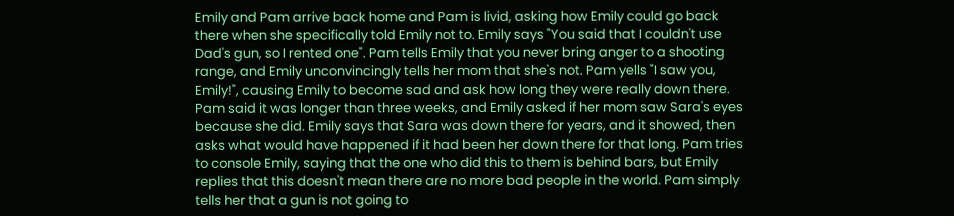Emily and Pam arrive back home and Pam is livid, asking how Emily could go back there when she specifically told Emily not to. Emily says "You said that I couldn't use Dad's gun, so I rented one". Pam tells Emily that you never bring anger to a shooting range, and Emily unconvincingly tells her mom that she's not. Pam yells "I saw you, Emily!", causing Emily to become sad and ask how long they were really down there. Pam said it was longer than three weeks, and Emily asked if her mom saw Sara's eyes because she did. Emily says that Sara was down there for years, and it showed, then asks what would have happened if it had been her down there for that long. Pam tries to console Emily, saying that the one who did this to them is behind bars, but Emily replies that this doesn't mean there are no more bad people in the world. Pam simply tells her that a gun is not going to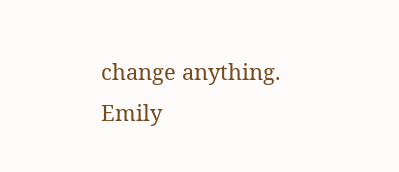change anything. Emily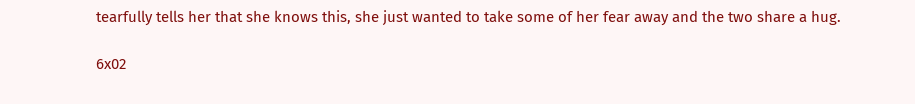tearfully tells her that she knows this, she just wanted to take some of her fear away and the two share a hug.

6x02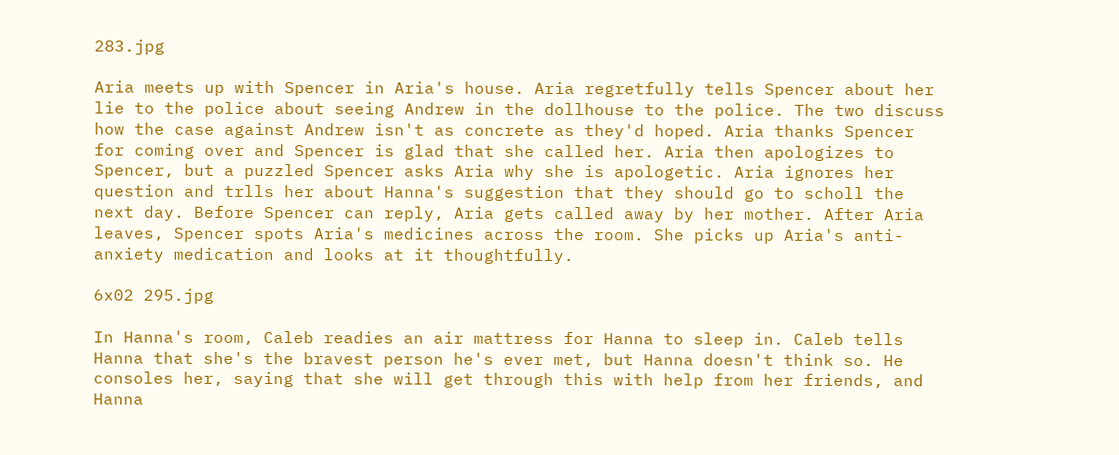283.jpg

Aria meets up with Spencer in Aria's house. Aria regretfully tells Spencer about her lie to the police about seeing Andrew in the dollhouse to the police. The two discuss how the case against Andrew isn't as concrete as they'd hoped. Aria thanks Spencer for coming over and Spencer is glad that she called her. Aria then apologizes to Spencer, but a puzzled Spencer asks Aria why she is apologetic. Aria ignores her question and trlls her about Hanna's suggestion that they should go to scholl the next day. Before Spencer can reply, Aria gets called away by her mother. After Aria leaves, Spencer spots Aria's medicines across the room. She picks up Aria's anti-anxiety medication and looks at it thoughtfully.

6x02 295.jpg

In Hanna's room, Caleb readies an air mattress for Hanna to sleep in. Caleb tells Hanna that she's the bravest person he's ever met, but Hanna doesn't think so. He consoles her, saying that she will get through this with help from her friends, and Hanna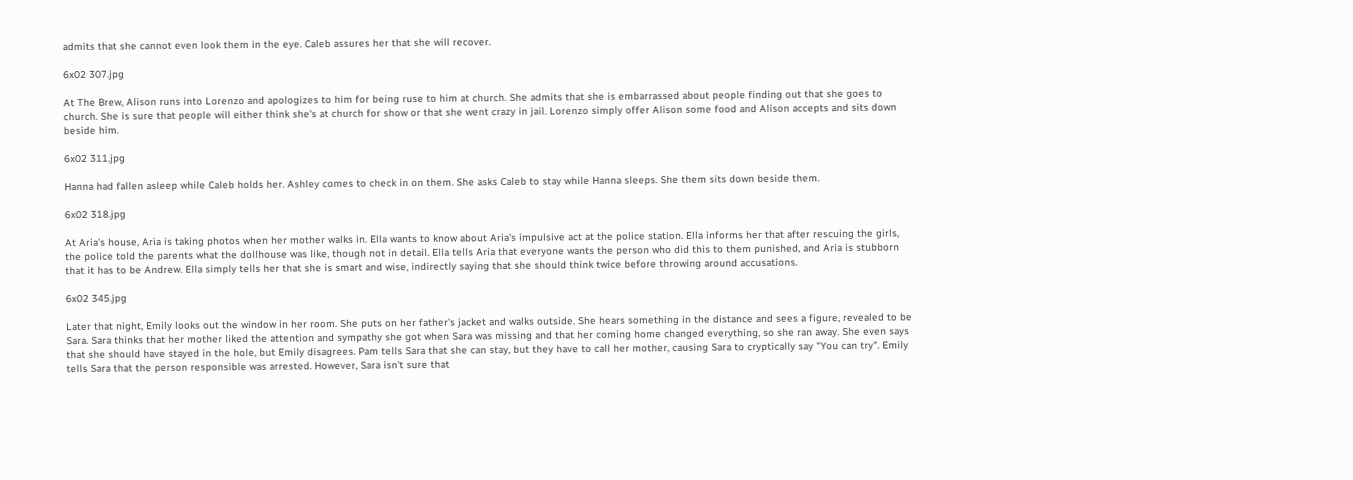admits that she cannot even look them in the eye. Caleb assures her that she will recover.

6x02 307.jpg

At The Brew, Alison runs into Lorenzo and apologizes to him for being ruse to him at church. She admits that she is embarrassed about people finding out that she goes to church. She is sure that people will either think she's at church for show or that she went crazy in jail. Lorenzo simply offer Alison some food and Alison accepts and sits down beside him.

6x02 311.jpg

Hanna had fallen asleep while Caleb holds her. Ashley comes to check in on them. She asks Caleb to stay while Hanna sleeps. She them sits down beside them.

6x02 318.jpg

At Aria's house, Aria is taking photos when her mother walks in. Ella wants to know about Aria's impulsive act at the police station. Ella informs her that after rescuing the girls, the police told the parents what the dollhouse was like, though not in detail. Ella tells Aria that everyone wants the person who did this to them punished, and Aria is stubborn that it has to be Andrew. Ella simply tells her that she is smart and wise, indirectly saying that she should think twice before throwing around accusations.

6x02 345.jpg

Later that night, Emily looks out the window in her room. She puts on her father's jacket and walks outside. She hears something in the distance and sees a figure, revealed to be Sara. Sara thinks that her mother liked the attention and sympathy she got when Sara was missing and that her coming home changed everything, so she ran away. She even says that she should have stayed in the hole, but Emily disagrees. Pam tells Sara that she can stay, but they have to call her mother, causing Sara to cryptically say "You can try". Emily tells Sara that the person responsible was arrested. However, Sara isn't sure that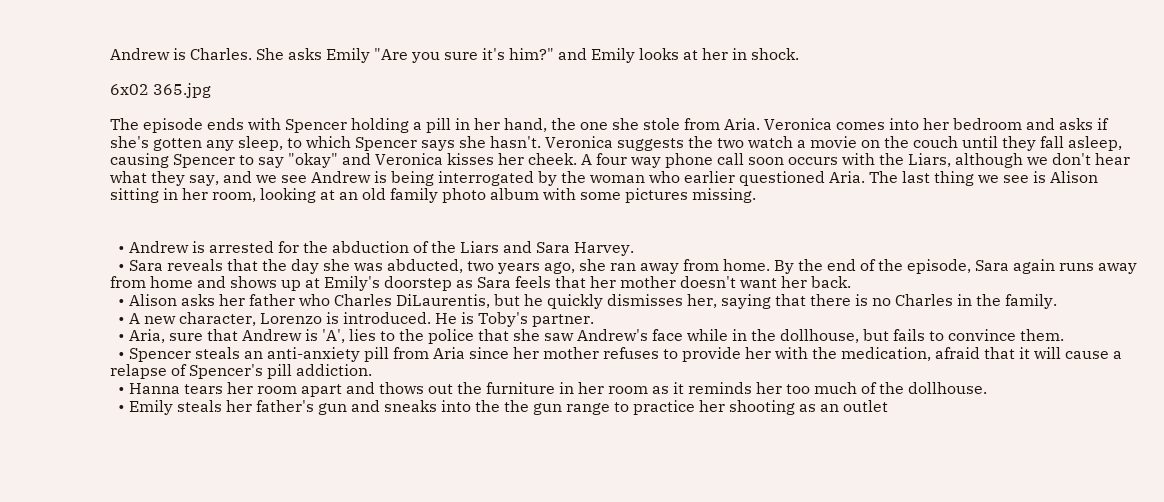Andrew is Charles. She asks Emily "Are you sure it's him?" and Emily looks at her in shock.

6x02 365.jpg

The episode ends with Spencer holding a pill in her hand, the one she stole from Aria. Veronica comes into her bedroom and asks if she's gotten any sleep, to which Spencer says she hasn't. Veronica suggests the two watch a movie on the couch until they fall asleep, causing Spencer to say "okay" and Veronica kisses her cheek. A four way phone call soon occurs with the Liars, although we don't hear what they say, and we see Andrew is being interrogated by the woman who earlier questioned Aria. The last thing we see is Alison sitting in her room, looking at an old family photo album with some pictures missing.


  • Andrew is arrested for the abduction of the Liars and Sara Harvey.
  • Sara reveals that the day she was abducted, two years ago, she ran away from home. By the end of the episode, Sara again runs away from home and shows up at Emily's doorstep as Sara feels that her mother doesn't want her back.
  • Alison asks her father who Charles DiLaurentis, but he quickly dismisses her, saying that there is no Charles in the family.
  • A new character, Lorenzo is introduced. He is Toby's partner.
  • Aria, sure that Andrew is 'A', lies to the police that she saw Andrew's face while in the dollhouse, but fails to convince them.
  • Spencer steals an anti-anxiety pill from Aria since her mother refuses to provide her with the medication, afraid that it will cause a relapse of Spencer's pill addiction.
  • Hanna tears her room apart and thows out the furniture in her room as it reminds her too much of the dollhouse.
  • Emily steals her father's gun and sneaks into the the gun range to practice her shooting as an outlet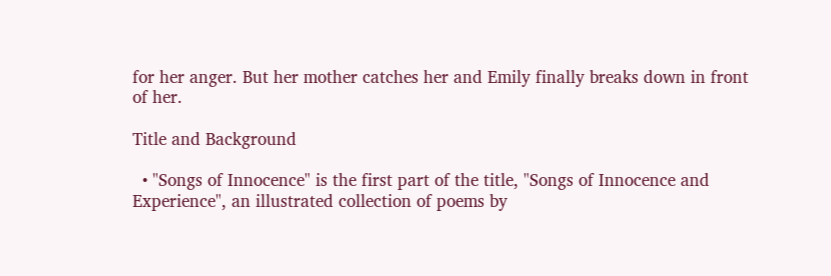for her anger. But her mother catches her and Emily finally breaks down in front of her.

Title and Background

  • "Songs of Innocence" is the first part of the title, "Songs of Innocence and Experience", an illustrated collection of poems by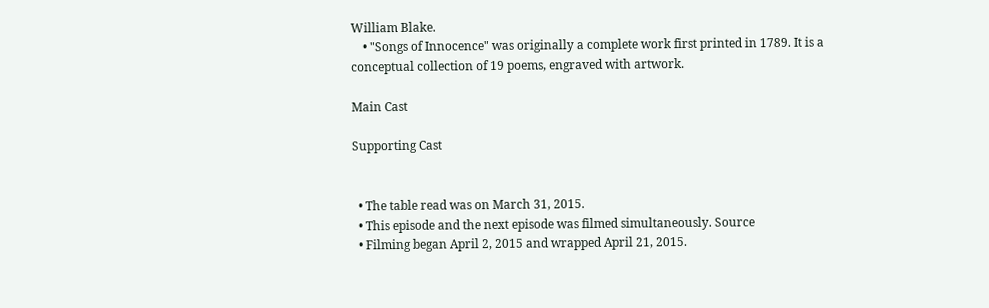William Blake.
    • "Songs of Innocence" was originally a complete work first printed in 1789. It is a conceptual collection of 19 poems, engraved with artwork.

Main Cast

Supporting Cast


  • The table read was on March 31, 2015.
  • This episode and the next episode was filmed simultaneously. Source
  • Filming began April 2, 2015 and wrapped April 21, 2015.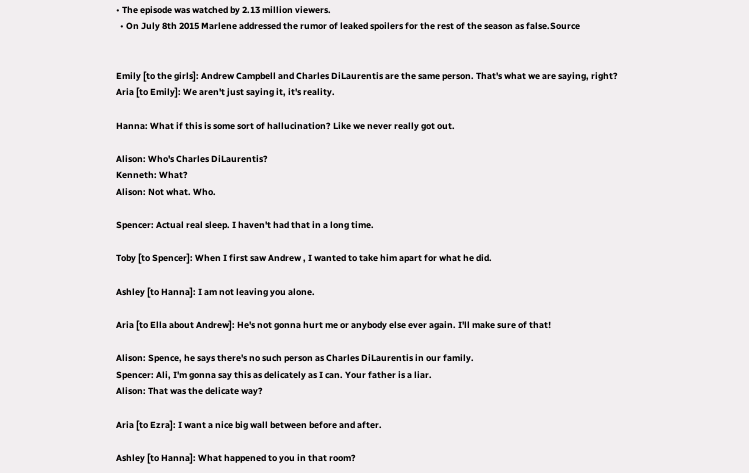• The episode was watched by 2.13 million viewers.
  • On July 8th 2015 Marlene addressed the rumor of leaked spoilers for the rest of the season as false.Source


Emily [to the girls]: Andrew Campbell and Charles DiLaurentis are the same person. That's what we are saying, right?
Aria [to Emily]: We aren't just saying it, it's reality.

Hanna: What if this is some sort of hallucination? Like we never really got out.

Alison: Who's Charles DiLaurentis?
Kenneth: What?
Alison: Not what. Who.

Spencer: Actual real sleep. I haven't had that in a long time.

Toby [to Spencer]: When I first saw Andrew , I wanted to take him apart for what he did.

Ashley [to Hanna]: I am not leaving you alone.

Aria [to Ella about Andrew]: He's not gonna hurt me or anybody else ever again. I'll make sure of that!

Alison: Spence, he says there's no such person as Charles DiLaurentis in our family.
Spencer: Ali, I'm gonna say this as delicately as I can. Your father is a liar.
Alison: That was the delicate way?

Aria [to Ezra]: I want a nice big wall between before and after.

Ashley [to Hanna]: What happened to you in that room?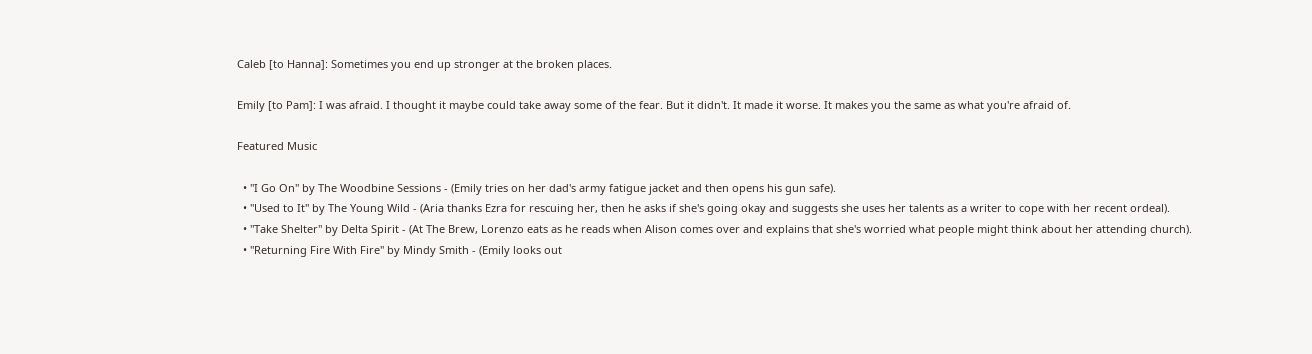Caleb [to Hanna]: Sometimes you end up stronger at the broken places.

Emily [to Pam]: I was afraid. I thought it maybe could take away some of the fear. But it didn't. It made it worse. It makes you the same as what you're afraid of.

Featured Music

  • "I Go On" by The Woodbine Sessions - (Emily tries on her dad's army fatigue jacket and then opens his gun safe).
  • "Used to It" by The Young Wild - (Aria thanks Ezra for rescuing her, then he asks if she's going okay and suggests she uses her talents as a writer to cope with her recent ordeal).
  • "Take Shelter" by Delta Spirit - (At The Brew, Lorenzo eats as he reads when Alison comes over and explains that she's worried what people might think about her attending church).
  • "Returning Fire With Fire" by Mindy Smith - (Emily looks out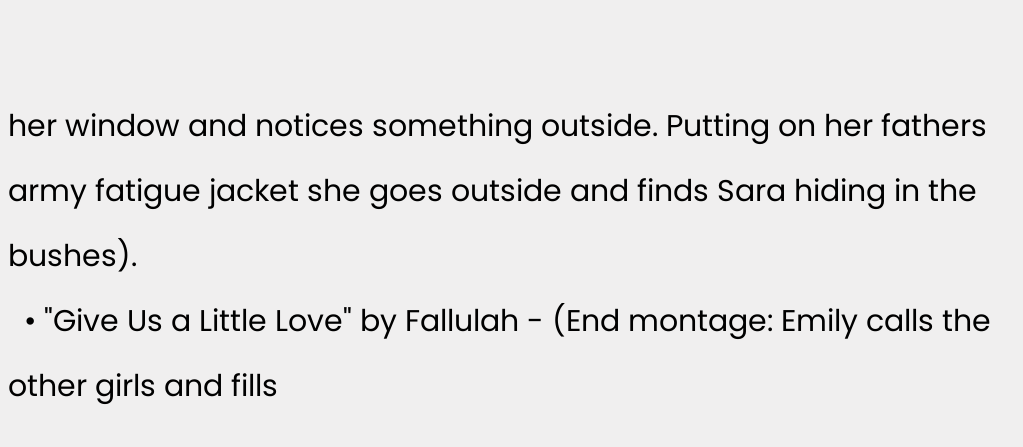her window and notices something outside. Putting on her fathers army fatigue jacket she goes outside and finds Sara hiding in the bushes).
  • "Give Us a Little Love" by Fallulah - (End montage: Emily calls the other girls and fills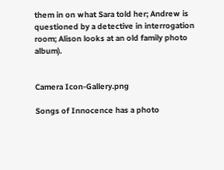them in on what Sara told her; Andrew is questioned by a detective in interrogation room; Alison looks at an old family photo album).


Camera Icon-Gallery.png

Songs of Innocence has a photo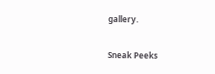gallery.

Sneak Peeks